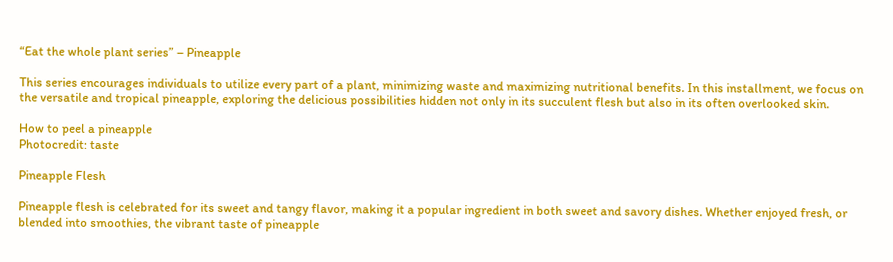“Eat the whole plant series” – Pineapple

This series encourages individuals to utilize every part of a plant, minimizing waste and maximizing nutritional benefits. In this installment, we focus on the versatile and tropical pineapple, exploring the delicious possibilities hidden not only in its succulent flesh but also in its often overlooked skin.

How to peel a pineapple
Photocredit: taste

Pineapple Flesh

Pineapple flesh is celebrated for its sweet and tangy flavor, making it a popular ingredient in both sweet and savory dishes. Whether enjoyed fresh, or blended into smoothies, the vibrant taste of pineapple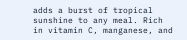adds a burst of tropical sunshine to any meal. Rich in vitamin C, manganese, and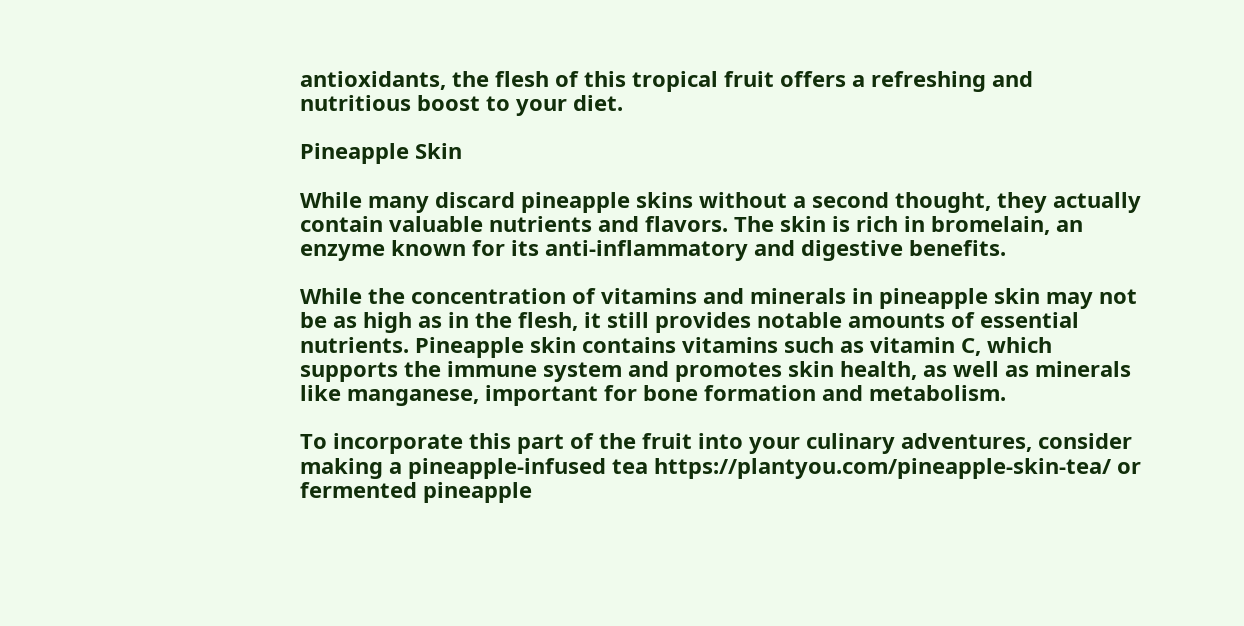antioxidants, the flesh of this tropical fruit offers a refreshing and nutritious boost to your diet.

Pineapple Skin

While many discard pineapple skins without a second thought, they actually contain valuable nutrients and flavors. The skin is rich in bromelain, an enzyme known for its anti-inflammatory and digestive benefits.

While the concentration of vitamins and minerals in pineapple skin may not be as high as in the flesh, it still provides notable amounts of essential nutrients. Pineapple skin contains vitamins such as vitamin C, which supports the immune system and promotes skin health, as well as minerals like manganese, important for bone formation and metabolism.

To incorporate this part of the fruit into your culinary adventures, consider making a pineapple-infused tea https://plantyou.com/pineapple-skin-tea/ or fermented pineapple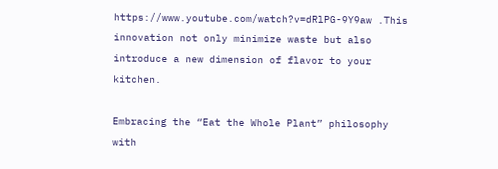https://www.youtube.com/watch?v=dRlPG-9Y9aw .This innovation not only minimize waste but also introduce a new dimension of flavor to your kitchen.

Embracing the “Eat the Whole Plant” philosophy with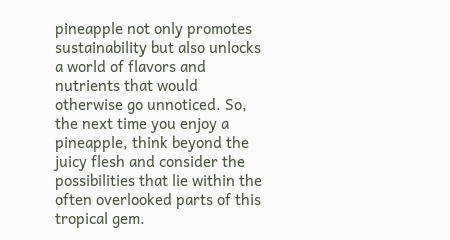pineapple not only promotes sustainability but also unlocks a world of flavors and nutrients that would otherwise go unnoticed. So, the next time you enjoy a pineapple, think beyond the juicy flesh and consider the possibilities that lie within the often overlooked parts of this tropical gem.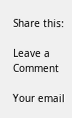Share this:

Leave a Comment

Your email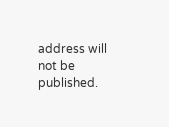address will not be published.